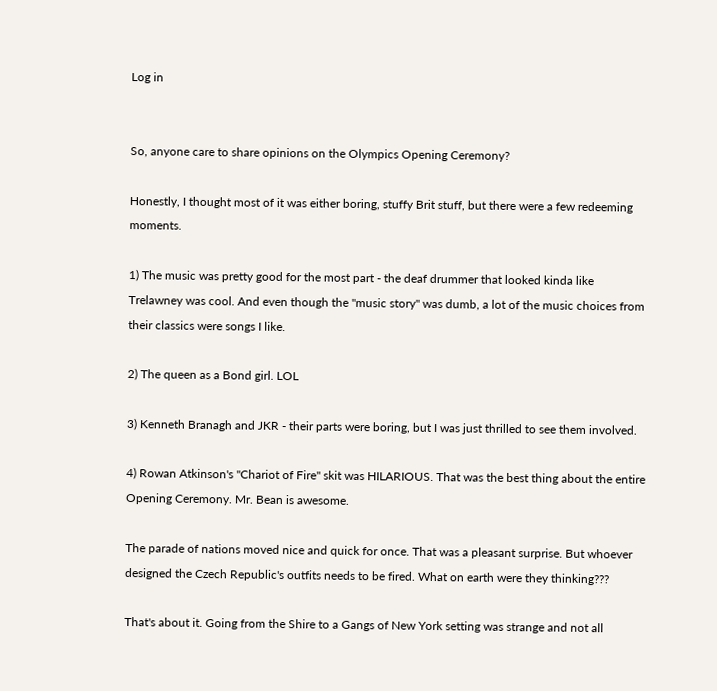Log in


So, anyone care to share opinions on the Olympics Opening Ceremony?

Honestly, I thought most of it was either boring, stuffy Brit stuff, but there were a few redeeming moments.

1) The music was pretty good for the most part - the deaf drummer that looked kinda like Trelawney was cool. And even though the "music story" was dumb, a lot of the music choices from their classics were songs I like.

2) The queen as a Bond girl. LOL

3) Kenneth Branagh and JKR - their parts were boring, but I was just thrilled to see them involved.

4) Rowan Atkinson's "Chariot of Fire" skit was HILARIOUS. That was the best thing about the entire Opening Ceremony. Mr. Bean is awesome.

The parade of nations moved nice and quick for once. That was a pleasant surprise. But whoever designed the Czech Republic's outfits needs to be fired. What on earth were they thinking???

That's about it. Going from the Shire to a Gangs of New York setting was strange and not all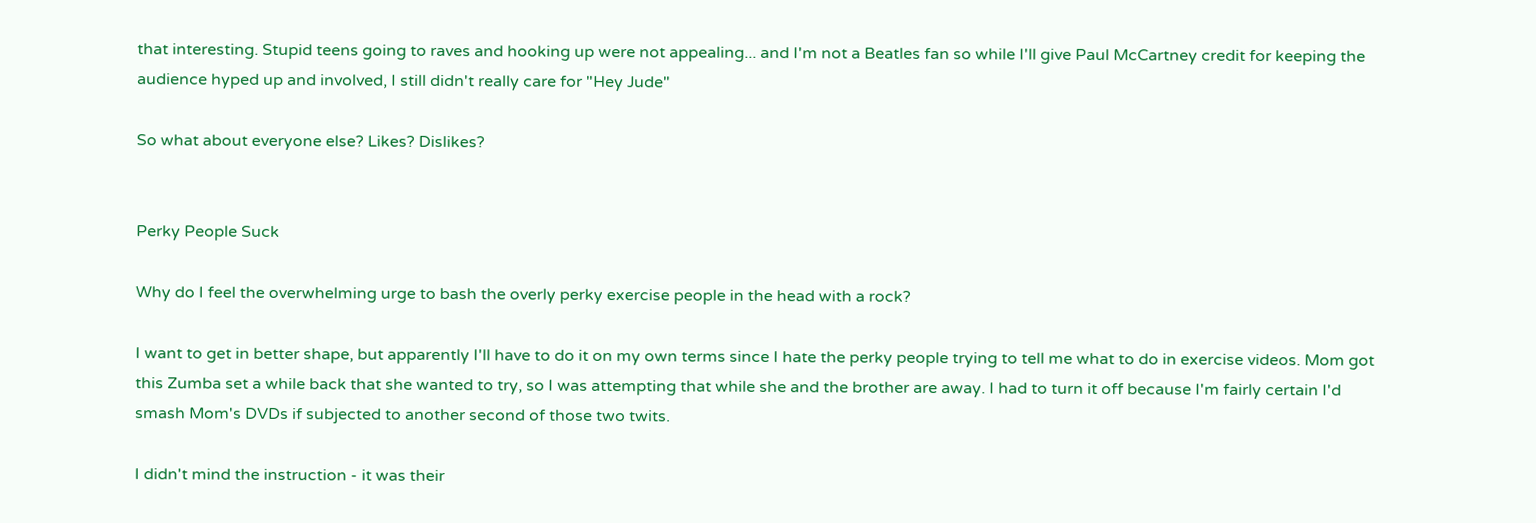that interesting. Stupid teens going to raves and hooking up were not appealing... and I'm not a Beatles fan so while I'll give Paul McCartney credit for keeping the audience hyped up and involved, I still didn't really care for "Hey Jude"

So what about everyone else? Likes? Dislikes?


Perky People Suck

Why do I feel the overwhelming urge to bash the overly perky exercise people in the head with a rock?

I want to get in better shape, but apparently I'll have to do it on my own terms since I hate the perky people trying to tell me what to do in exercise videos. Mom got this Zumba set a while back that she wanted to try, so I was attempting that while she and the brother are away. I had to turn it off because I'm fairly certain I'd smash Mom's DVDs if subjected to another second of those two twits.

I didn't mind the instruction - it was their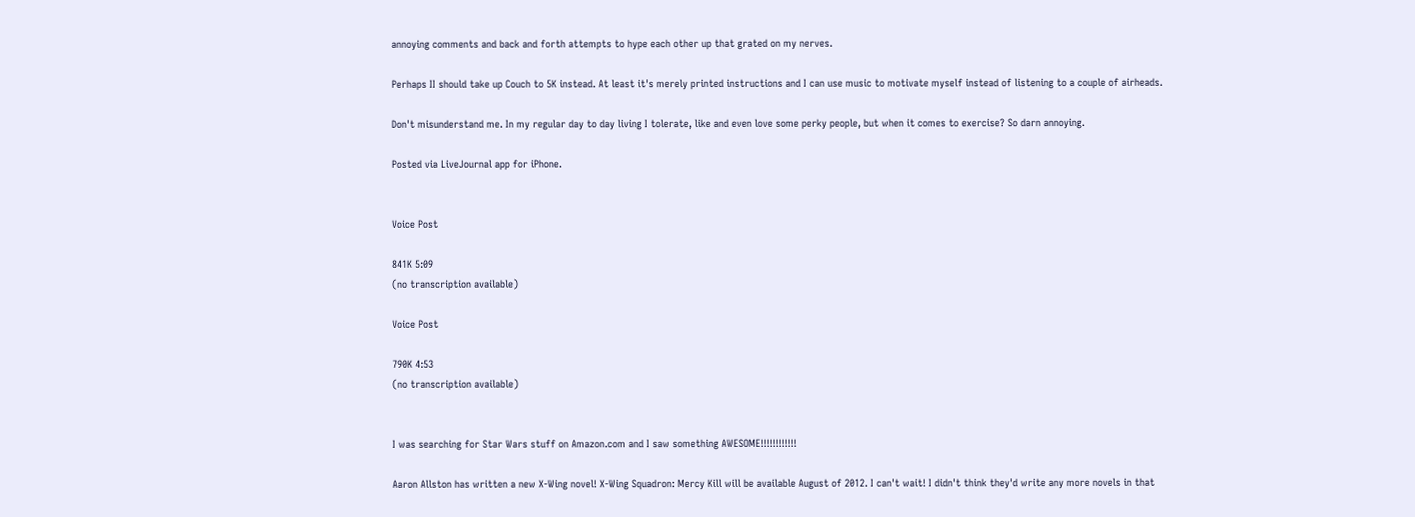annoying comments and back and forth attempts to hype each other up that grated on my nerves.

Perhaps II should take up Couch to 5K instead. At least it's merely printed instructions and I can use music to motivate myself instead of listening to a couple of airheads.

Don't misunderstand me. In my regular day to day living I tolerate, like and even love some perky people, but when it comes to exercise? So darn annoying.

Posted via LiveJournal app for iPhone.


Voice Post

841K 5:09
(no transcription available)

Voice Post

790K 4:53
(no transcription available)


I was searching for Star Wars stuff on Amazon.com and I saw something AWESOME!!!!!!!!!!!!

Aaron Allston has written a new X-Wing novel! X-Wing Squadron: Mercy Kill will be available August of 2012. I can't wait! I didn't think they'd write any more novels in that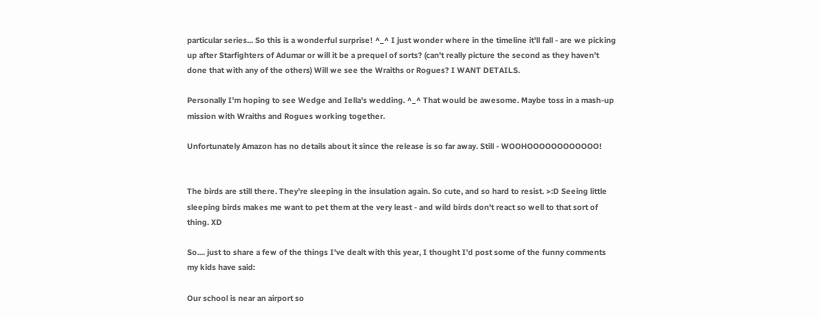particular series... So this is a wonderful surprise! ^_^ I just wonder where in the timeline it'll fall - are we picking up after Starfighters of Adumar or will it be a prequel of sorts? (can't really picture the second as they haven't done that with any of the others) Will we see the Wraiths or Rogues? I WANT DETAILS.

Personally I'm hoping to see Wedge and Iella's wedding. ^_^ That would be awesome. Maybe toss in a mash-up mission with Wraiths and Rogues working together.

Unfortunately Amazon has no details about it since the release is so far away. Still - WOOHOOOOOOOOOOOO!


The birds are still there. They're sleeping in the insulation again. So cute, and so hard to resist. >:D Seeing little sleeping birds makes me want to pet them at the very least - and wild birds don't react so well to that sort of thing. XD

So.... just to share a few of the things I've dealt with this year, I thought I'd post some of the funny comments my kids have said:

Our school is near an airport so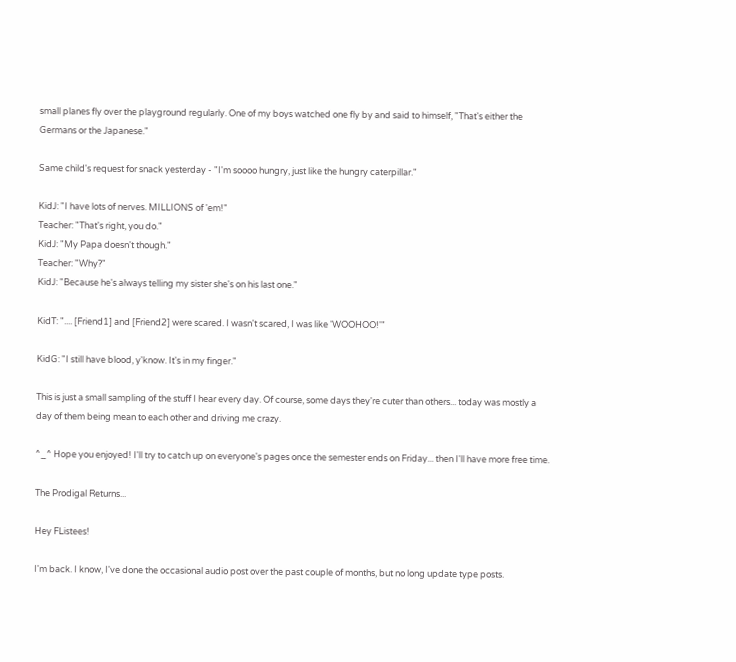small planes fly over the playground regularly. One of my boys watched one fly by and said to himself, "That's either the Germans or the Japanese."

Same child's request for snack yesterday - "I'm soooo hungry, just like the hungry caterpillar."

KidJ: "I have lots of nerves. MILLIONS of 'em!"
Teacher: "That's right, you do."
KidJ: "My Papa doesn't though."
Teacher: "Why?"
KidJ: "Because he's always telling my sister she's on his last one."

KidT: ".... [Friend1] and [Friend2] were scared. I wasn't scared, I was like 'WOOHOO!'"

KidG: "I still have blood, y'know. It's in my finger."

This is just a small sampling of the stuff I hear every day. Of course, some days they're cuter than others... today was mostly a day of them being mean to each other and driving me crazy.

^_^ Hope you enjoyed! I'll try to catch up on everyone's pages once the semester ends on Friday... then I'll have more free time.

The Prodigal Returns...

Hey FListees!

I'm back. I know, I've done the occasional audio post over the past couple of months, but no long update type posts.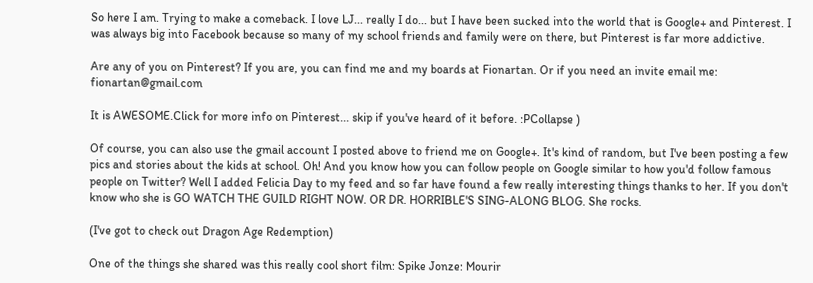So here I am. Trying to make a comeback. I love LJ... really I do... but I have been sucked into the world that is Google+ and Pinterest. I was always big into Facebook because so many of my school friends and family were on there, but Pinterest is far more addictive.

Are any of you on Pinterest? If you are, you can find me and my boards at Fionartan. Or if you need an invite email me: fionartan@gmail.com

It is AWESOME.Click for more info on Pinterest... skip if you've heard of it before. :PCollapse )

Of course, you can also use the gmail account I posted above to friend me on Google+. It's kind of random, but I've been posting a few pics and stories about the kids at school. Oh! And you know how you can follow people on Google similar to how you'd follow famous people on Twitter? Well I added Felicia Day to my feed and so far have found a few really interesting things thanks to her. If you don't know who she is GO WATCH THE GUILD RIGHT NOW. OR DR. HORRIBLE'S SING-ALONG BLOG. She rocks.

(I've got to check out Dragon Age Redemption)

One of the things she shared was this really cool short film: Spike Jonze: Mourir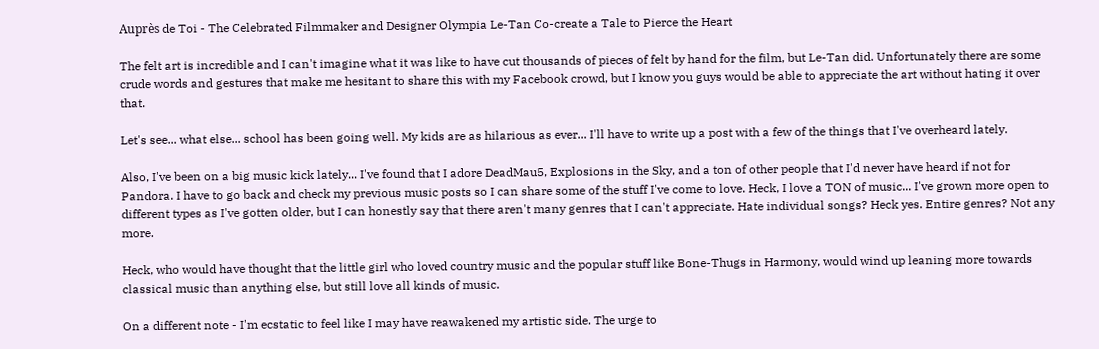Auprès de Toi - The Celebrated Filmmaker and Designer Olympia Le-Tan Co-create a Tale to Pierce the Heart

The felt art is incredible and I can't imagine what it was like to have cut thousands of pieces of felt by hand for the film, but Le-Tan did. Unfortunately there are some crude words and gestures that make me hesitant to share this with my Facebook crowd, but I know you guys would be able to appreciate the art without hating it over that.

Let's see... what else... school has been going well. My kids are as hilarious as ever... I'll have to write up a post with a few of the things that I've overheard lately.

Also, I've been on a big music kick lately... I've found that I adore DeadMau5, Explosions in the Sky, and a ton of other people that I'd never have heard if not for Pandora. I have to go back and check my previous music posts so I can share some of the stuff I've come to love. Heck, I love a TON of music... I've grown more open to different types as I've gotten older, but I can honestly say that there aren't many genres that I can't appreciate. Hate individual songs? Heck yes. Entire genres? Not any more.

Heck, who would have thought that the little girl who loved country music and the popular stuff like Bone-Thugs in Harmony, would wind up leaning more towards classical music than anything else, but still love all kinds of music.

On a different note - I'm ecstatic to feel like I may have reawakened my artistic side. The urge to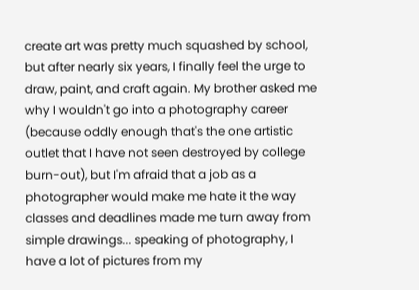create art was pretty much squashed by school, but after nearly six years, I finally feel the urge to draw, paint, and craft again. My brother asked me why I wouldn't go into a photography career (because oddly enough that's the one artistic outlet that I have not seen destroyed by college burn-out), but I'm afraid that a job as a photographer would make me hate it the way classes and deadlines made me turn away from simple drawings... speaking of photography, I have a lot of pictures from my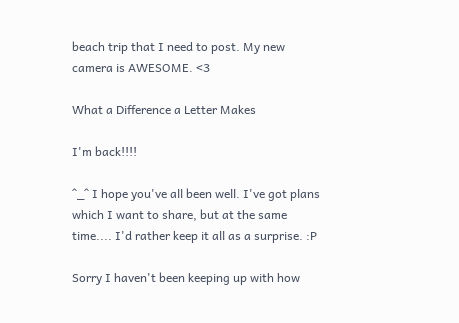beach trip that I need to post. My new camera is AWESOME. <3

What a Difference a Letter Makes

I'm back!!!!

^_^ I hope you've all been well. I've got plans which I want to share, but at the same time.... I'd rather keep it all as a surprise. :P

Sorry I haven't been keeping up with how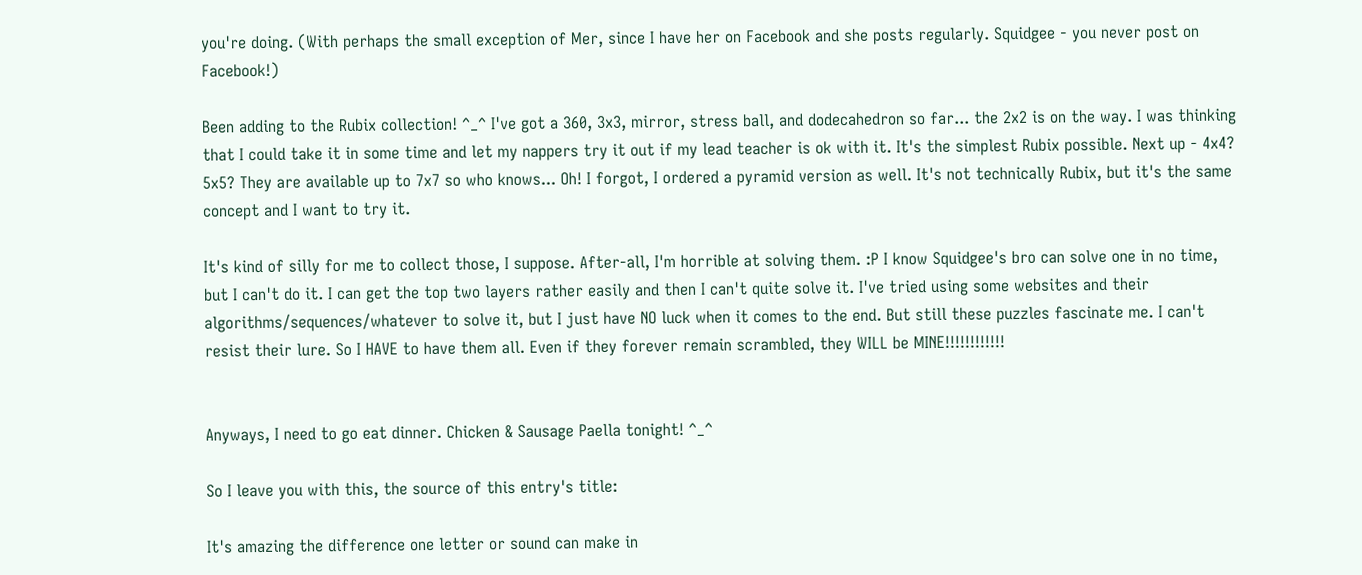you're doing. (With perhaps the small exception of Mer, since I have her on Facebook and she posts regularly. Squidgee - you never post on Facebook!)

Been adding to the Rubix collection! ^_^ I've got a 360, 3x3, mirror, stress ball, and dodecahedron so far... the 2x2 is on the way. I was thinking that I could take it in some time and let my nappers try it out if my lead teacher is ok with it. It's the simplest Rubix possible. Next up - 4x4? 5x5? They are available up to 7x7 so who knows... Oh! I forgot, I ordered a pyramid version as well. It's not technically Rubix, but it's the same concept and I want to try it.

It's kind of silly for me to collect those, I suppose. After-all, I'm horrible at solving them. :P I know Squidgee's bro can solve one in no time, but I can't do it. I can get the top two layers rather easily and then I can't quite solve it. I've tried using some websites and their algorithms/sequences/whatever to solve it, but I just have NO luck when it comes to the end. But still these puzzles fascinate me. I can't resist their lure. So I HAVE to have them all. Even if they forever remain scrambled, they WILL be MINE!!!!!!!!!!!!


Anyways, I need to go eat dinner. Chicken & Sausage Paella tonight! ^_^

So I leave you with this, the source of this entry's title:

It's amazing the difference one letter or sound can make in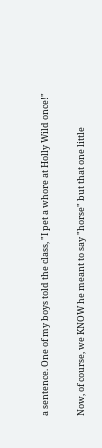a sentence. One of my boys told the class, "I pet a whore at Holly Wild once!"

Now, of course, we KNOW he meant to say "horse" but that one little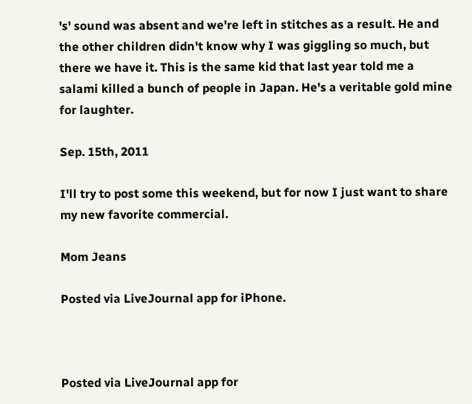's' sound was absent and we're left in stitches as a result. He and the other children didn't know why I was giggling so much, but there we have it. This is the same kid that last year told me a salami killed a bunch of people in Japan. He's a veritable gold mine for laughter.

Sep. 15th, 2011

I'll try to post some this weekend, but for now I just want to share my new favorite commercial.

Mom Jeans

Posted via LiveJournal app for iPhone.



Posted via LiveJournal app for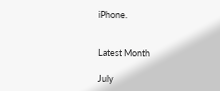iPhone.


Latest Month

July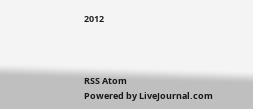2012



RSS Atom
Powered by LiveJournal.com